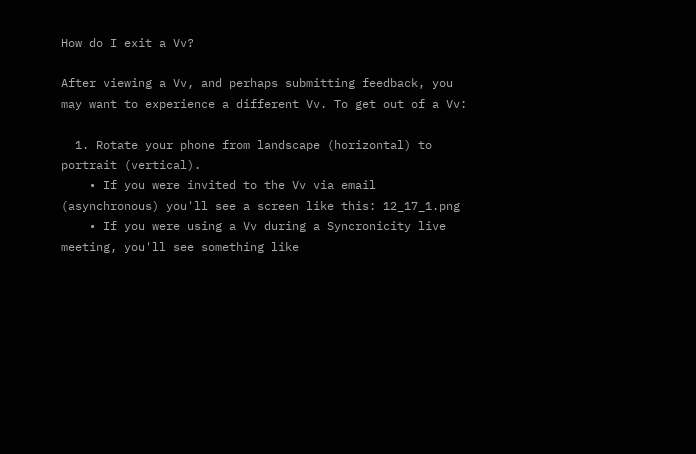How do I exit a Vv?

After viewing a Vv, and perhaps submitting feedback, you may want to experience a different Vv. To get out of a Vv:

  1. Rotate your phone from landscape (horizontal) to portrait (vertical).
    • If you were invited to the Vv via email (asynchronous) you'll see a screen like this: 12_17_1.png
    • If you were using a Vv during a Syncronicity live meeting, you'll see something like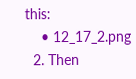this:
    • 12_17_2.png
  2. Then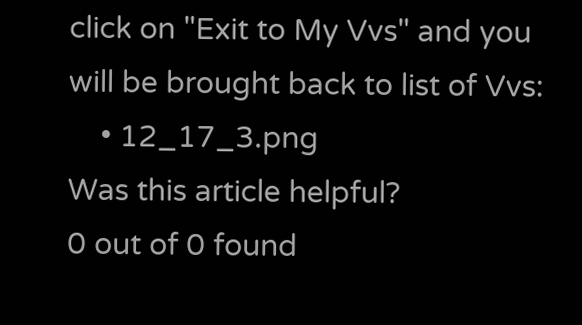click on "Exit to My Vvs" and you will be brought back to list of Vvs:
    • 12_17_3.png
Was this article helpful?
0 out of 0 found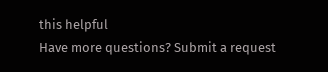this helpful
Have more questions? Submit a request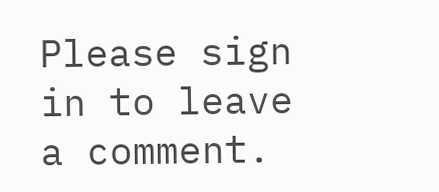Please sign in to leave a comment.